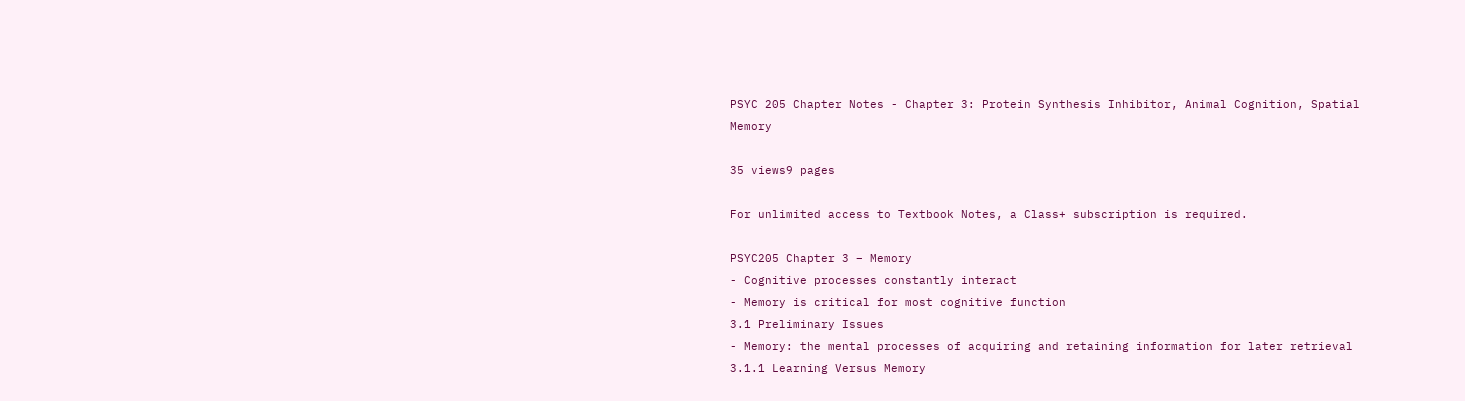PSYC 205 Chapter Notes - Chapter 3: Protein Synthesis Inhibitor, Animal Cognition, Spatial Memory

35 views9 pages

For unlimited access to Textbook Notes, a Class+ subscription is required.

PSYC205 Chapter 3 – Memory
- Cognitive processes constantly interact
- Memory is critical for most cognitive function
3.1 Preliminary Issues
- Memory: the mental processes of acquiring and retaining information for later retrieval
3.1.1 Learning Versus Memory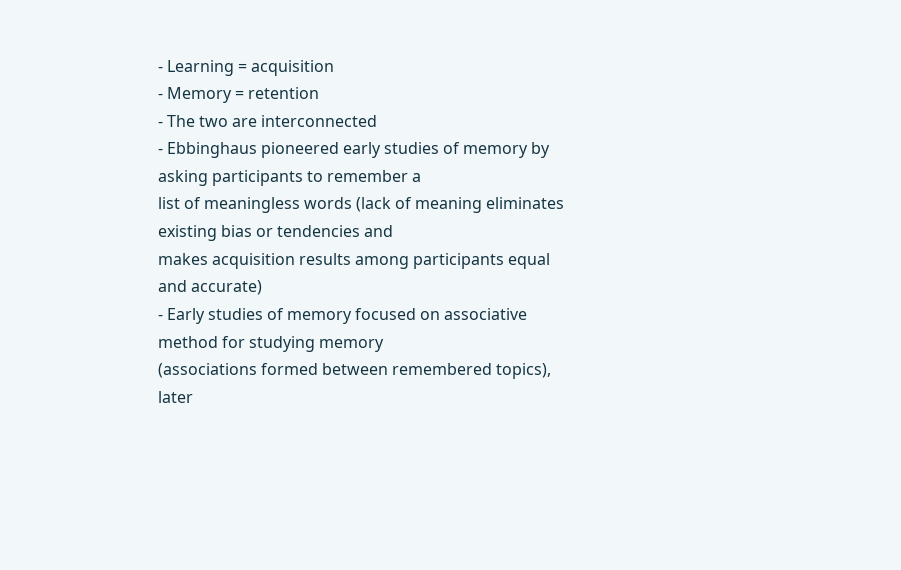- Learning = acquisition
- Memory = retention
- The two are interconnected
- Ebbinghaus pioneered early studies of memory by asking participants to remember a
list of meaningless words (lack of meaning eliminates existing bias or tendencies and
makes acquisition results among participants equal and accurate)
- Early studies of memory focused on associative method for studying memory
(associations formed between remembered topics), later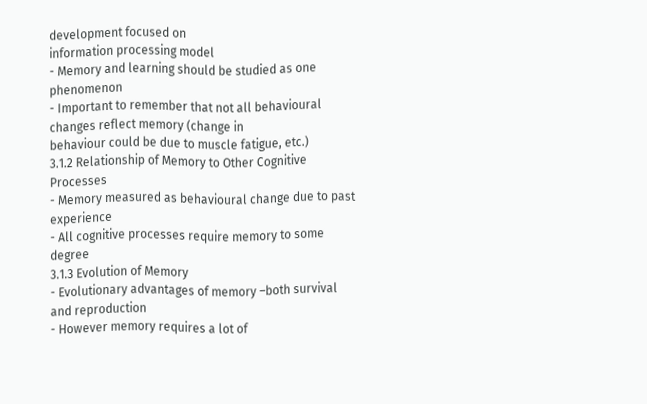development focused on
information processing model
- Memory and learning should be studied as one phenomenon
- Important to remember that not all behavioural changes reflect memory (change in
behaviour could be due to muscle fatigue, etc.)
3.1.2 Relationship of Memory to Other Cognitive Processes
- Memory measured as behavioural change due to past experience
- All cognitive processes require memory to some degree
3.1.3 Evolution of Memory
- Evolutionary advantages of memory –both survival and reproduction
- However memory requires a lot of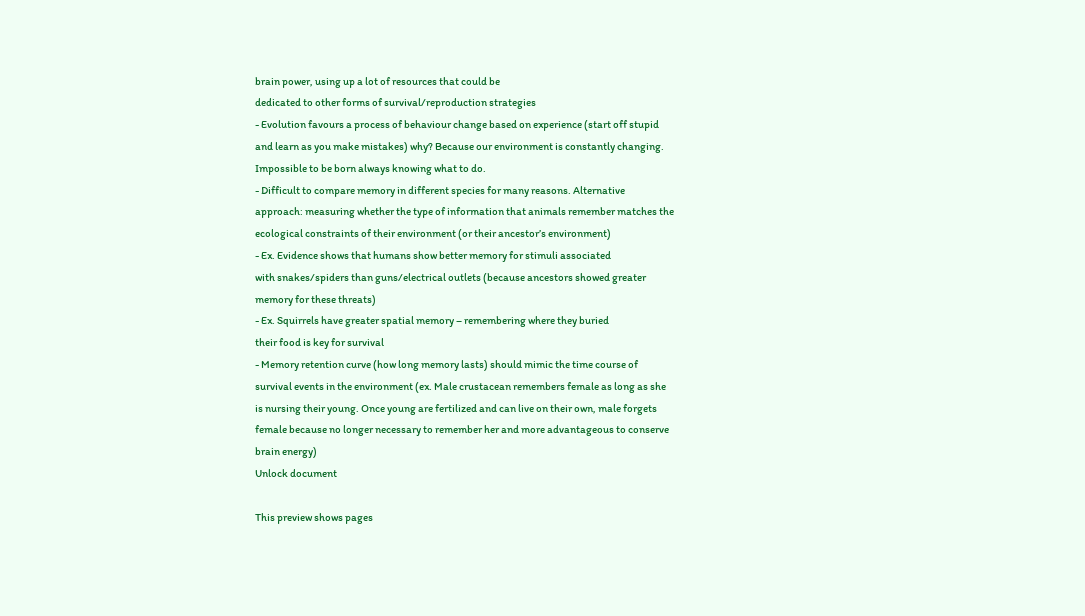brain power, using up a lot of resources that could be
dedicated to other forms of survival/reproduction strategies
- Evolution favours a process of behaviour change based on experience (start off stupid
and learn as you make mistakes) why? Because our environment is constantly changing.
Impossible to be born always knowing what to do.
- Difficult to compare memory in different species for many reasons. Alternative
approach: measuring whether the type of information that animals remember matches the
ecological constraints of their environment (or their ancestor’s environment)
- Ex. Evidence shows that humans show better memory for stimuli associated
with snakes/spiders than guns/electrical outlets (because ancestors showed greater
memory for these threats)
- Ex. Squirrels have greater spatial memory – remembering where they buried
their food is key for survival
- Memory retention curve (how long memory lasts) should mimic the time course of
survival events in the environment (ex. Male crustacean remembers female as long as she
is nursing their young. Once young are fertilized and can live on their own, male forgets
female because no longer necessary to remember her and more advantageous to conserve
brain energy)
Unlock document

This preview shows pages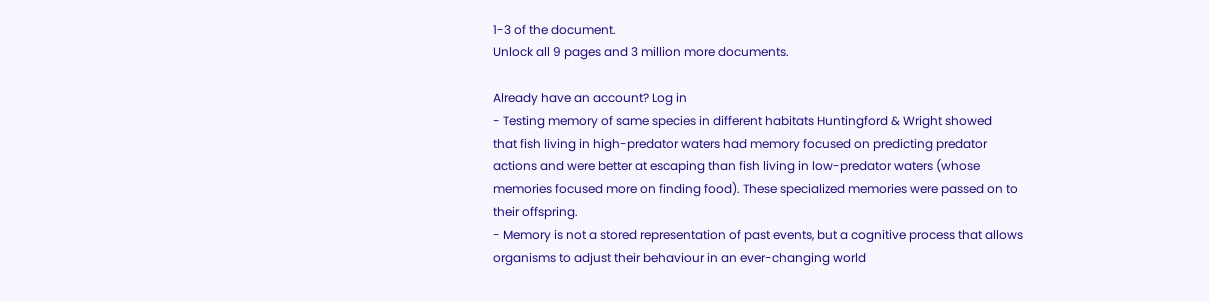1-3 of the document.
Unlock all 9 pages and 3 million more documents.

Already have an account? Log in
- Testing memory of same species in different habitats Huntingford & Wright showed
that fish living in high-predator waters had memory focused on predicting predator
actions and were better at escaping than fish living in low-predator waters (whose
memories focused more on finding food). These specialized memories were passed on to
their offspring.
- Memory is not a stored representation of past events, but a cognitive process that allows
organisms to adjust their behaviour in an ever-changing world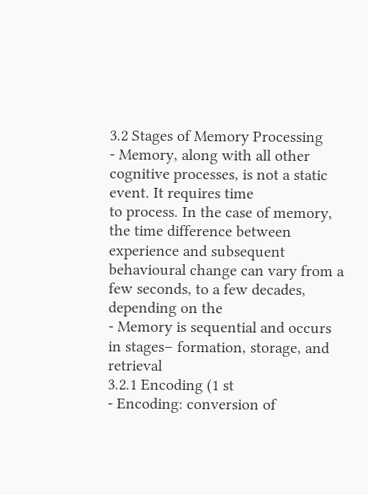3.2 Stages of Memory Processing
- Memory, along with all other cognitive processes, is not a static event. It requires time
to process. In the case of memory, the time difference between experience and subsequent
behavioural change can vary from a few seconds, to a few decades, depending on the
- Memory is sequential and occurs in stages– formation, storage, and retrieval
3.2.1 Encoding (1 st
- Encoding: conversion of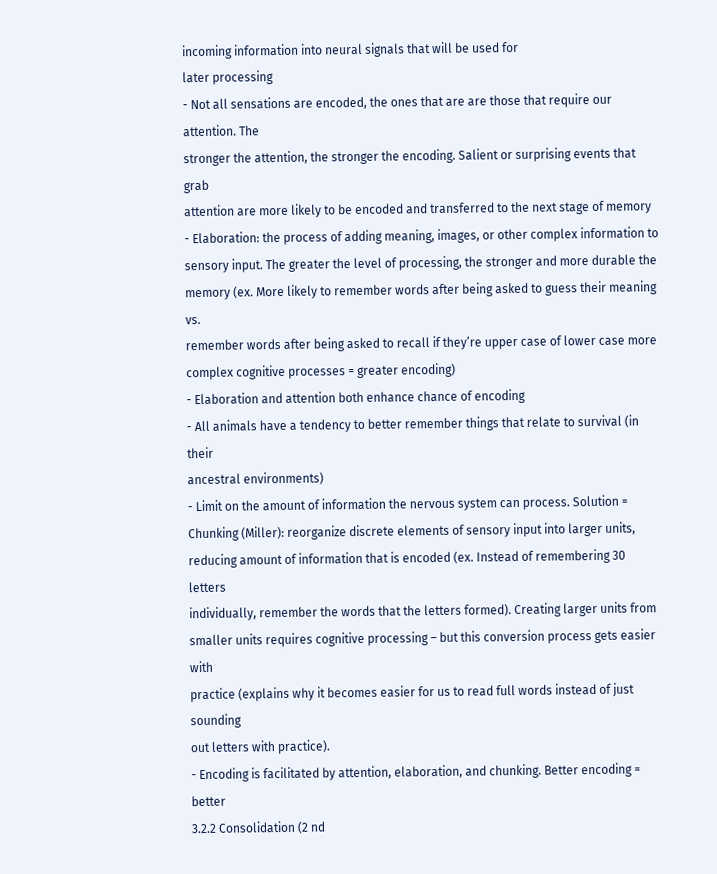incoming information into neural signals that will be used for
later processing
- Not all sensations are encoded, the ones that are are those that require our attention. The
stronger the attention, the stronger the encoding. Salient or surprising events that grab
attention are more likely to be encoded and transferred to the next stage of memory
- Elaboration: the process of adding meaning, images, or other complex information to
sensory input. The greater the level of processing, the stronger and more durable the
memory (ex. More likely to remember words after being asked to guess their meaning vs.
remember words after being asked to recall if they’re upper case of lower case more
complex cognitive processes = greater encoding)
- Elaboration and attention both enhance chance of encoding
- All animals have a tendency to better remember things that relate to survival (in their
ancestral environments)
- Limit on the amount of information the nervous system can process. Solution =
Chunking (Miller): reorganize discrete elements of sensory input into larger units,
reducing amount of information that is encoded (ex. Instead of remembering 30 letters
individually, remember the words that the letters formed). Creating larger units from
smaller units requires cognitive processing – but this conversion process gets easier with
practice (explains why it becomes easier for us to read full words instead of just sounding
out letters with practice).
- Encoding is facilitated by attention, elaboration, and chunking. Better encoding = better
3.2.2 Consolidation (2 nd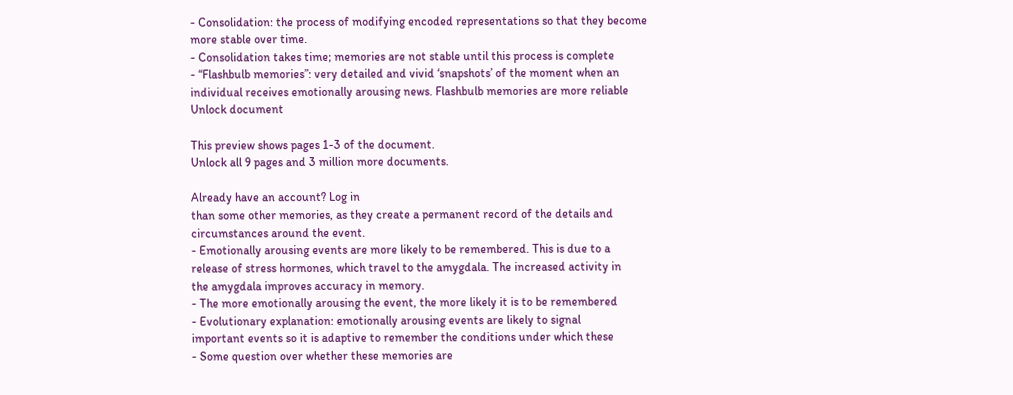- Consolidation: the process of modifying encoded representations so that they become
more stable over time.
- Consolidation takes time; memories are not stable until this process is complete
- “Flashbulb memories”: very detailed and vivid ‘snapshots’ of the moment when an
individual receives emotionally arousing news. Flashbulb memories are more reliable
Unlock document

This preview shows pages 1-3 of the document.
Unlock all 9 pages and 3 million more documents.

Already have an account? Log in
than some other memories, as they create a permanent record of the details and
circumstances around the event.
- Emotionally arousing events are more likely to be remembered. This is due to a
release of stress hormones, which travel to the amygdala. The increased activity in
the amygdala improves accuracy in memory.
- The more emotionally arousing the event, the more likely it is to be remembered
- Evolutionary explanation: emotionally arousing events are likely to signal
important events so it is adaptive to remember the conditions under which these
- Some question over whether these memories are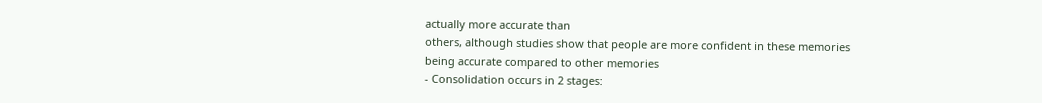actually more accurate than
others, although studies show that people are more confident in these memories
being accurate compared to other memories
- Consolidation occurs in 2 stages: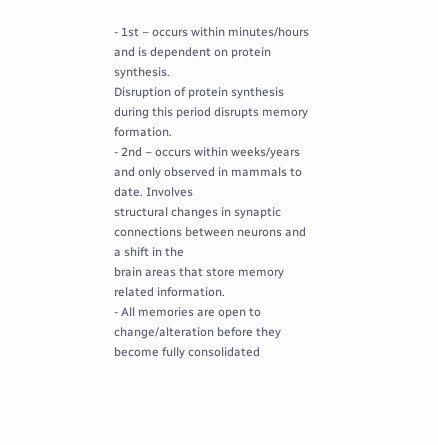- 1st – occurs within minutes/hours and is dependent on protein synthesis.
Disruption of protein synthesis during this period disrupts memory formation.
- 2nd – occurs within weeks/years and only observed in mammals to date. Involves
structural changes in synaptic connections between neurons and a shift in the
brain areas that store memory related information.
- All memories are open to change/alteration before they become fully consolidated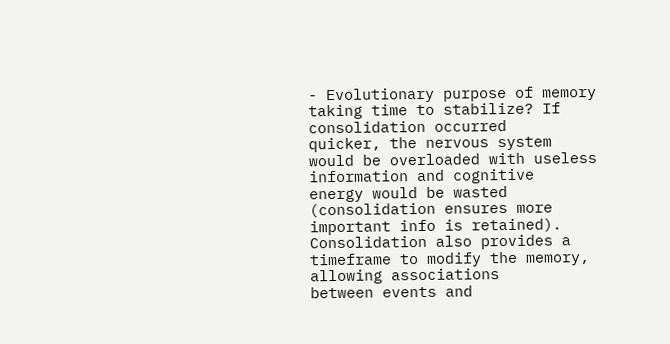- Evolutionary purpose of memory taking time to stabilize? If consolidation occurred
quicker, the nervous system would be overloaded with useless information and cognitive
energy would be wasted (consolidation ensures more important info is retained).
Consolidation also provides a timeframe to modify the memory, allowing associations
between events and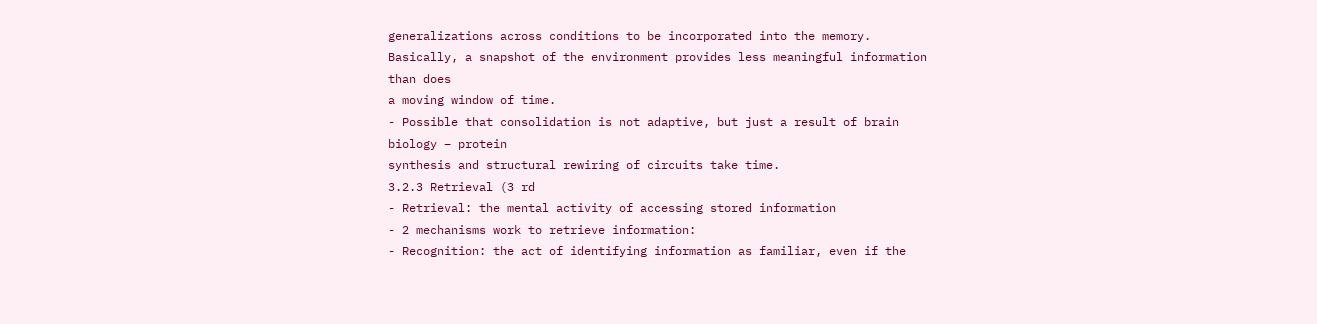generalizations across conditions to be incorporated into the memory.
Basically, a snapshot of the environment provides less meaningful information than does
a moving window of time.
- Possible that consolidation is not adaptive, but just a result of brain biology – protein
synthesis and structural rewiring of circuits take time.
3.2.3 Retrieval (3 rd
- Retrieval: the mental activity of accessing stored information
- 2 mechanisms work to retrieve information:
- Recognition: the act of identifying information as familiar, even if the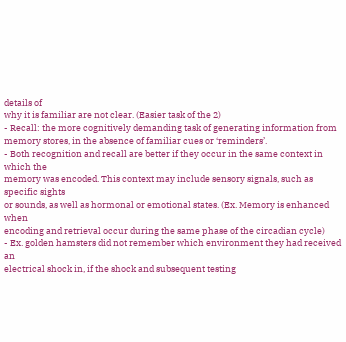details of
why it is familiar are not clear. (Easier task of the 2)
- Recall: the more cognitively demanding task of generating information from
memory stores, in the absence of familiar cues or ‘reminders’.
- Both recognition and recall are better if they occur in the same context in which the
memory was encoded. This context may include sensory signals, such as specific sights
or sounds, as well as hormonal or emotional states. (Ex. Memory is enhanced when
encoding and retrieval occur during the same phase of the circadian cycle)
- Ex. golden hamsters did not remember which environment they had received an
electrical shock in, if the shock and subsequent testing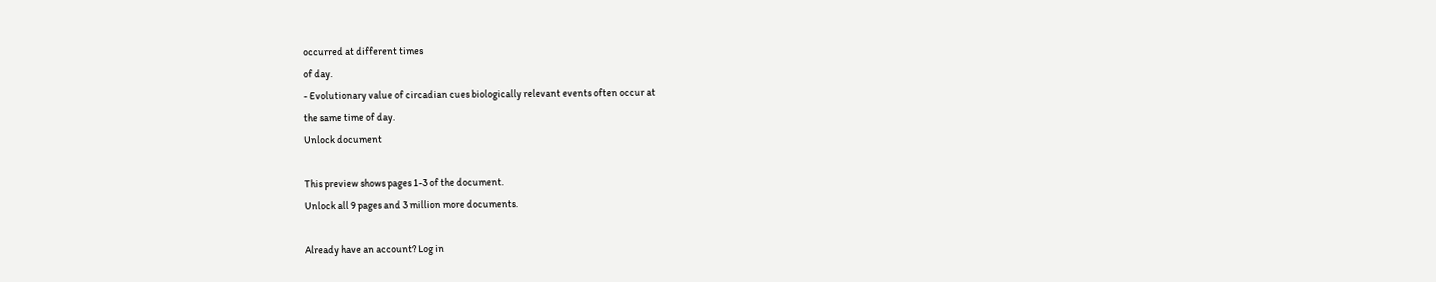occurred at different times
of day.
- Evolutionary value of circadian cues biologically relevant events often occur at
the same time of day.
Unlock document

This preview shows pages 1-3 of the document.
Unlock all 9 pages and 3 million more documents.

Already have an account? Log in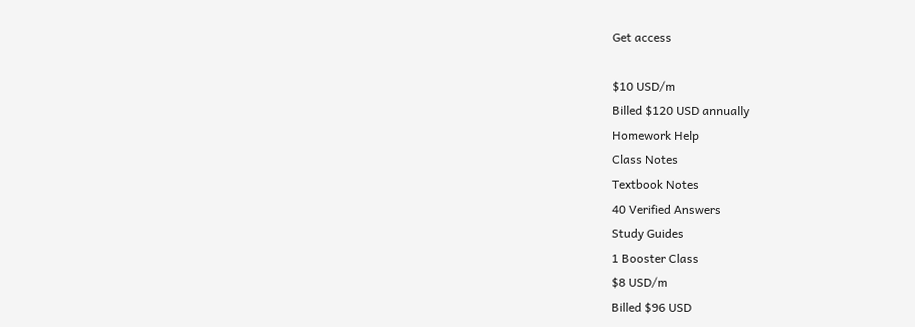Get access

$10 USD/m
Billed $120 USD annually
Homework Help
Class Notes
Textbook Notes
40 Verified Answers
Study Guides
1 Booster Class
$8 USD/m
Billed $96 USD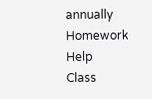annually
Homework Help
Class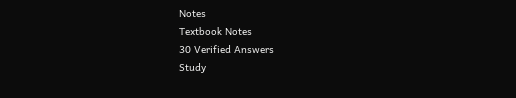Notes
Textbook Notes
30 Verified Answers
Study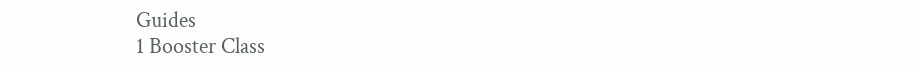Guides
1 Booster Class